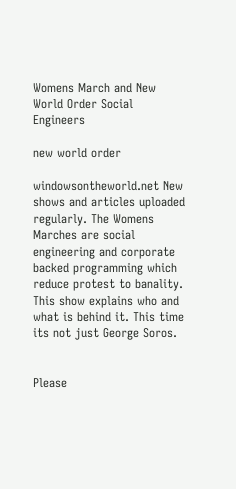Womens March and New World Order Social Engineers

new world order

windowsontheworld.net New shows and articles uploaded regularly. The Womens Marches are social engineering and corporate backed programming which reduce protest to banality. This show explains who and what is behind it. This time its not just George Soros.


Please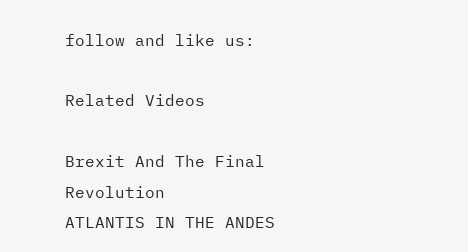follow and like us:

Related Videos

Brexit And The Final Revolution
ATLANTIS IN THE ANDES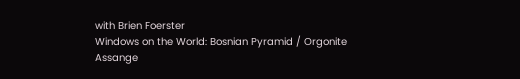with Brien Foerster
Windows on the World: Bosnian Pyramid / Orgonite
Assange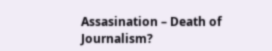Assasination – Death of Journalism?